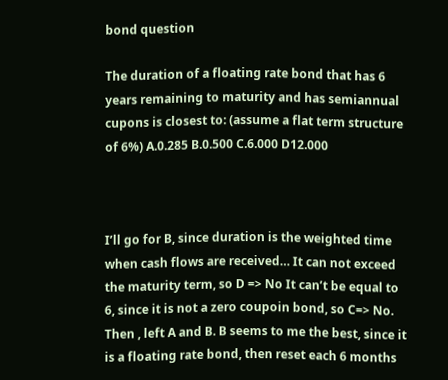bond question

The duration of a floating rate bond that has 6 years remaining to maturity and has semiannual cupons is closest to: (assume a flat term structure of 6%) A.0.285 B.0.500 C.6.000 D12.000



I’ll go for B, since duration is the weighted time when cash flows are received… It can not exceed the maturity term, so D => No It can’t be equal to 6, since it is not a zero coupoin bond, so C=> No. Then , left A and B. B seems to me the best, since it is a floating rate bond, then reset each 6 months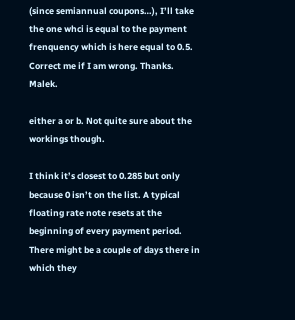(since semiannual coupons…), I’ll take the one whci is equal to the payment frenquency which is here equal to 0.5. Correct me if I am wrong. Thanks. Malek.

either a or b. Not quite sure about the workings though.

I think it’s closest to 0.285 but only because 0 isn’t on the list. A typical floating rate note resets at the beginning of every payment period. There might be a couple of days there in which they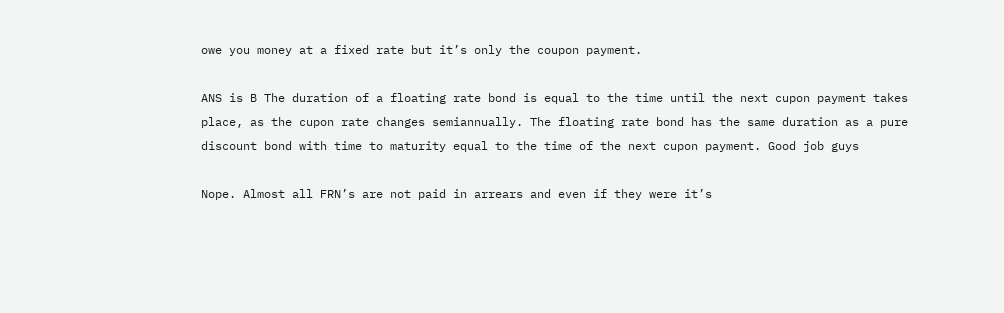owe you money at a fixed rate but it’s only the coupon payment.

ANS is B The duration of a floating rate bond is equal to the time until the next cupon payment takes place, as the cupon rate changes semiannually. The floating rate bond has the same duration as a pure discount bond with time to maturity equal to the time of the next cupon payment. Good job guys

Nope. Almost all FRN’s are not paid in arrears and even if they were it’s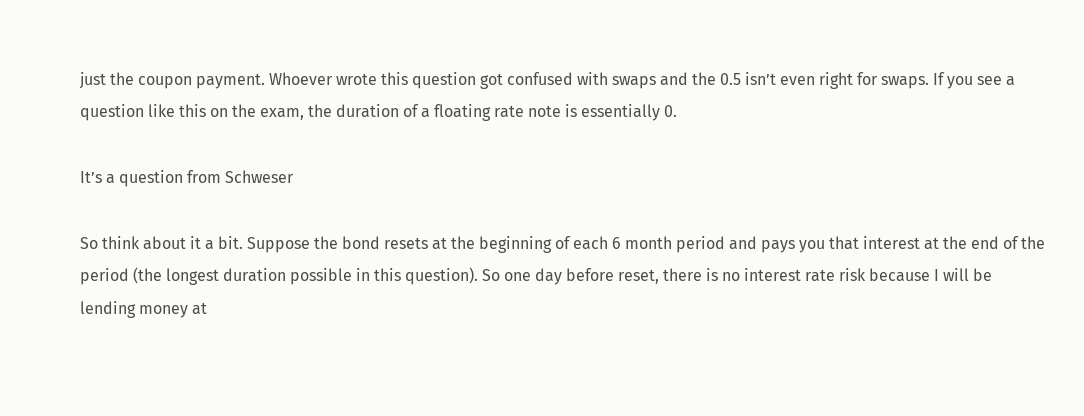just the coupon payment. Whoever wrote this question got confused with swaps and the 0.5 isn’t even right for swaps. If you see a question like this on the exam, the duration of a floating rate note is essentially 0.

It’s a question from Schweser

So think about it a bit. Suppose the bond resets at the beginning of each 6 month period and pays you that interest at the end of the period (the longest duration possible in this question). So one day before reset, there is no interest rate risk because I will be lending money at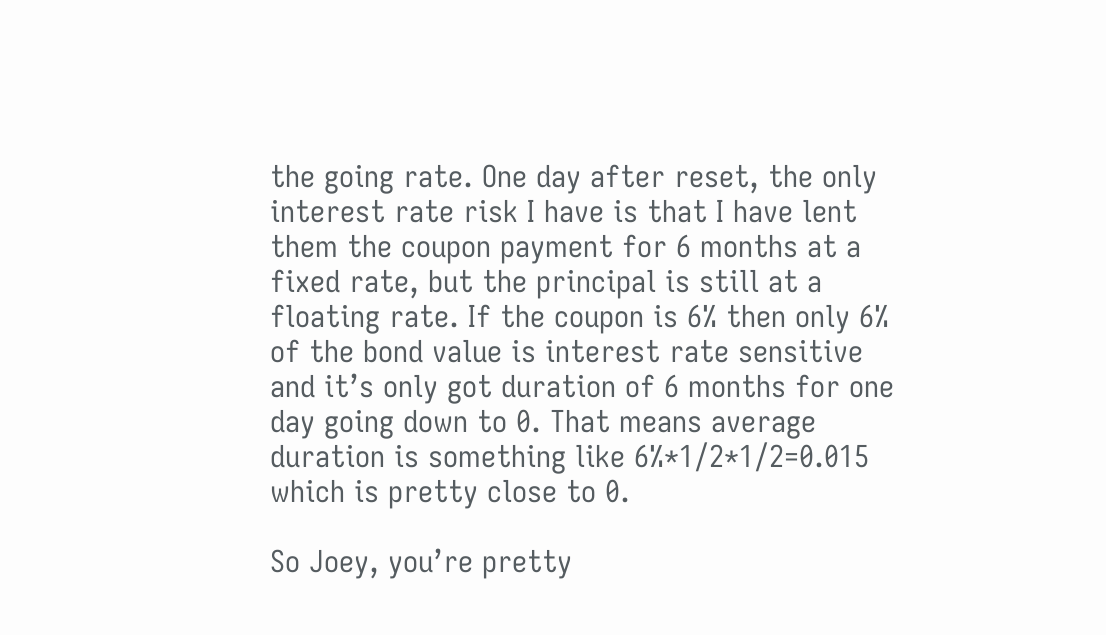the going rate. One day after reset, the only interest rate risk I have is that I have lent them the coupon payment for 6 months at a fixed rate, but the principal is still at a floating rate. If the coupon is 6% then only 6% of the bond value is interest rate sensitive and it’s only got duration of 6 months for one day going down to 0. That means average duration is something like 6%*1/2*1/2=0.015 which is pretty close to 0.

So Joey, you’re pretty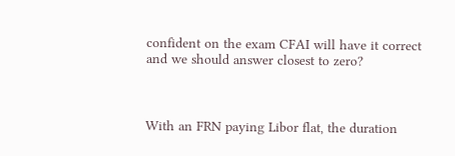confident on the exam CFAI will have it correct and we should answer closest to zero?



With an FRN paying Libor flat, the duration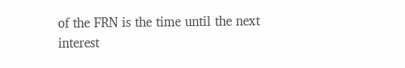of the FRN is the time until the next interest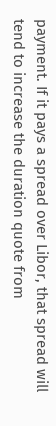payment. If it pays a spread over Libor, that spread will tend to increase the duration quote from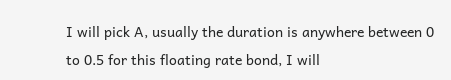I will pick A, usually the duration is anywhere between 0 to 0.5 for this floating rate bond, I will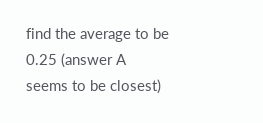find the average to be 0.25 (answer A seems to be closest)